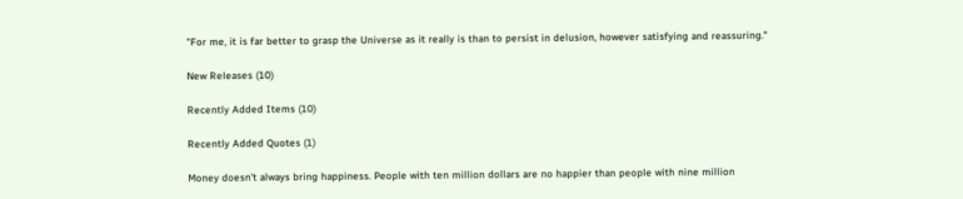"For me, it is far better to grasp the Universe as it really is than to persist in delusion, however satisfying and reassuring."

New Releases (10)

Recently Added Items (10)

Recently Added Quotes (1)

Money doesn't always bring happiness. People with ten million dollars are no happier than people with nine million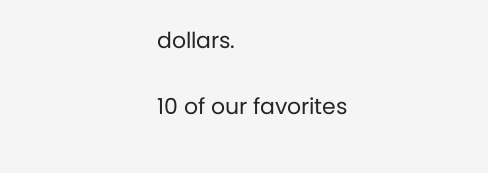dollars.

10 of our favorites